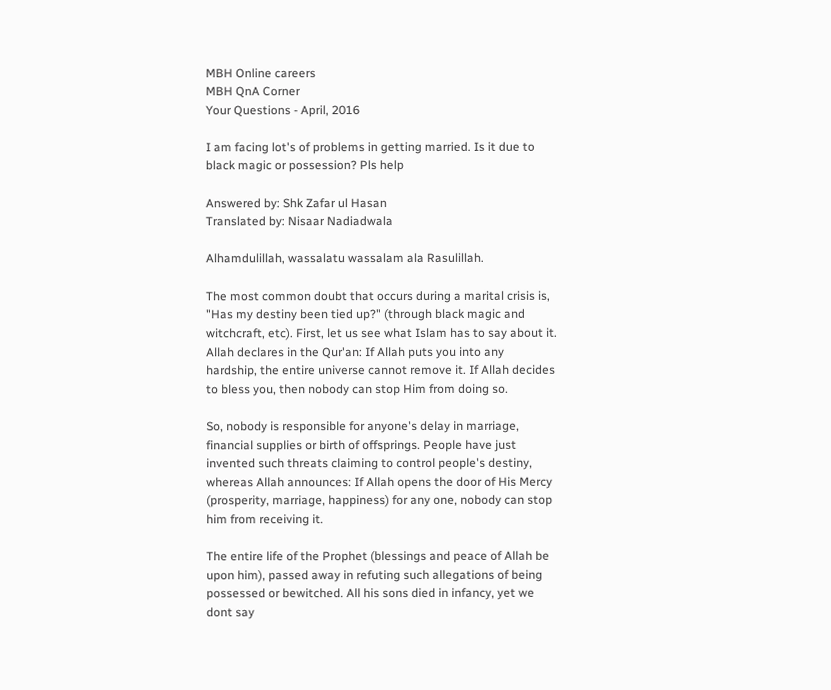MBH Online careers
MBH QnA Corner
Your Questions - April, 2016

I am facing lot's of problems in getting married. Is it due to black magic or possession? Pls help

Answered by: Shk Zafar ul Hasan
Translated by: Nisaar Nadiadwala

Alhamdulillah, wassalatu wassalam ala Rasulillah.

The most common doubt that occurs during a marital crisis is, "Has my destiny been tied up?" (through black magic and witchcraft, etc). First, let us see what Islam has to say about it. Allah declares in the Qur'an: If Allah puts you into any hardship, the entire universe cannot remove it. If Allah decides to bless you, then nobody can stop Him from doing so.

So, nobody is responsible for anyone's delay in marriage, financial supplies or birth of offsprings. People have just invented such threats claiming to control people's destiny, whereas Allah announces: If Allah opens the door of His Mercy (prosperity, marriage, happiness) for any one, nobody can stop him from receiving it.

The entire life of the Prophet (blessings and peace of Allah be upon him), passed away in refuting such allegations of being possessed or bewitched. All his sons died in infancy, yet we dont say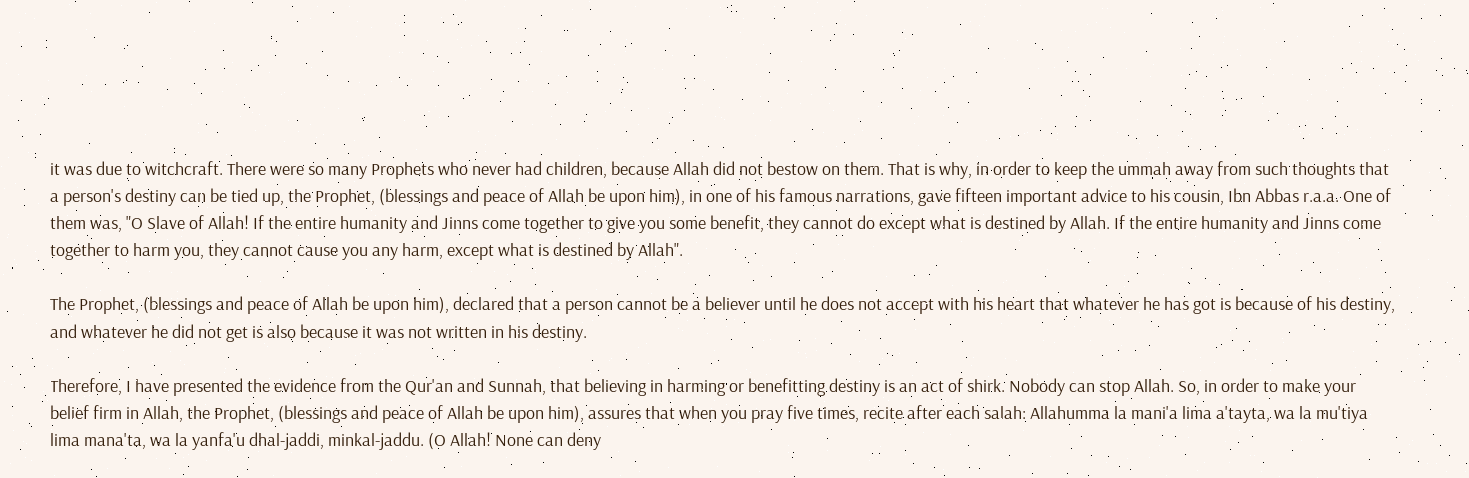it was due to witchcraft. There were so many Prophets who never had children, because Allah did not bestow on them. That is why, in order to keep the ummah away from such thoughts that a person's destiny can be tied up, the Prophet, (blessings and peace of Allah be upon him), in one of his famous narrations, gave fifteen important advice to his cousin, Ibn Abbas r.a.a. One of them was, "O Slave of Allah! If the entire humanity and Jinns come together to give you some benefit, they cannot do except what is destined by Allah. If the entire humanity and Jinns come together to harm you, they cannot cause you any harm, except what is destined by Allah".

The Prophet, (blessings and peace of Allah be upon him), declared that a person cannot be a believer until he does not accept with his heart that whatever he has got is because of his destiny, and whatever he did not get is also because it was not written in his destiny.

Therefore, I have presented the evidence from the Qur'an and Sunnah, that believing in harming or benefitting destiny is an act of shirk. Nobody can stop Allah. So, in order to make your belief firm in Allah, the Prophet, (blessings and peace of Allah be upon him), assures that when you pray five times, recite after each salah: Allahumma la mani'a lima a'tayta, wa la mu'tiya lima mana'ta, wa la yanfa'u dhal-jaddi, minkal-jaddu. (O Allah! None can deny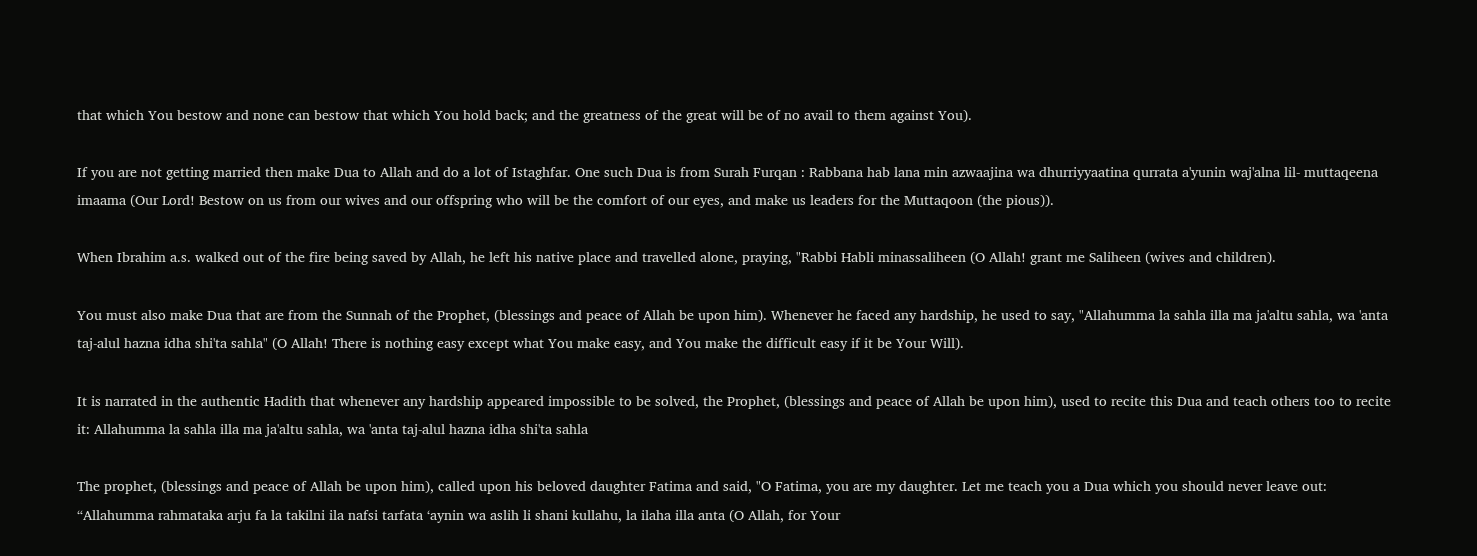that which You bestow and none can bestow that which You hold back; and the greatness of the great will be of no avail to them against You).

If you are not getting married then make Dua to Allah and do a lot of Istaghfar. One such Dua is from Surah Furqan : Rabbana hab lana min azwaajina wa dhurriyyaatina qurrata a'yunin waj'alna lil- muttaqeena imaama (Our Lord! Bestow on us from our wives and our offspring who will be the comfort of our eyes, and make us leaders for the Muttaqoon (the pious)).

When Ibrahim a.s. walked out of the fire being saved by Allah, he left his native place and travelled alone, praying, "Rabbi Habli minassaliheen (O Allah! grant me Saliheen (wives and children).

You must also make Dua that are from the Sunnah of the Prophet, (blessings and peace of Allah be upon him). Whenever he faced any hardship, he used to say, "Allahumma la sahla illa ma ja'altu sahla, wa 'anta taj-alul hazna idha shi'ta sahla" (O Allah! There is nothing easy except what You make easy, and You make the difficult easy if it be Your Will).

It is narrated in the authentic Hadith that whenever any hardship appeared impossible to be solved, the Prophet, (blessings and peace of Allah be upon him), used to recite this Dua and teach others too to recite it: Allahumma la sahla illa ma ja'altu sahla, wa 'anta taj-alul hazna idha shi'ta sahla

The prophet, (blessings and peace of Allah be upon him), called upon his beloved daughter Fatima and said, "O Fatima, you are my daughter. Let me teach you a Dua which you should never leave out: “Allahumma rahmataka arju fa la takilni ila nafsi tarfata ‘aynin wa aslih li shani kullahu, la ilaha illa anta (O Allah, for Your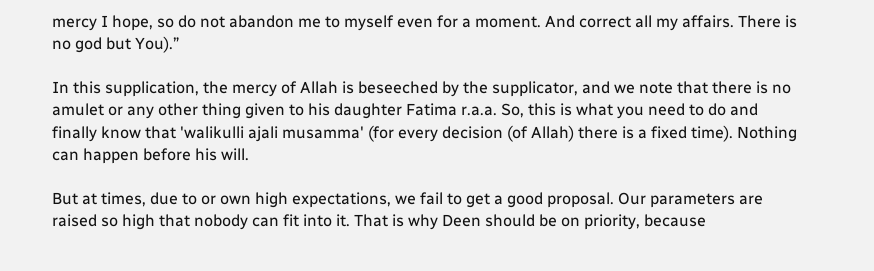mercy I hope, so do not abandon me to myself even for a moment. And correct all my affairs. There is no god but You).”

In this supplication, the mercy of Allah is beseeched by the supplicator, and we note that there is no amulet or any other thing given to his daughter Fatima r.a.a. So, this is what you need to do and finally know that 'walikulli ajali musamma' (for every decision (of Allah) there is a fixed time). Nothing can happen before his will.

But at times, due to or own high expectations, we fail to get a good proposal. Our parameters are raised so high that nobody can fit into it. That is why Deen should be on priority, because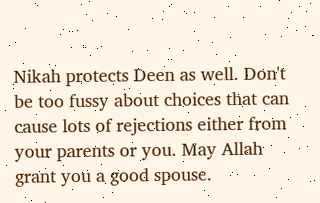Nikah protects Deen as well. Don't be too fussy about choices that can cause lots of rejections either from your parents or you. May Allah grant you a good spouse.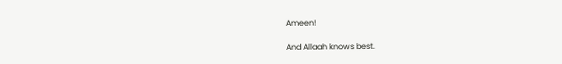Ameen!

And Allaah knows best.